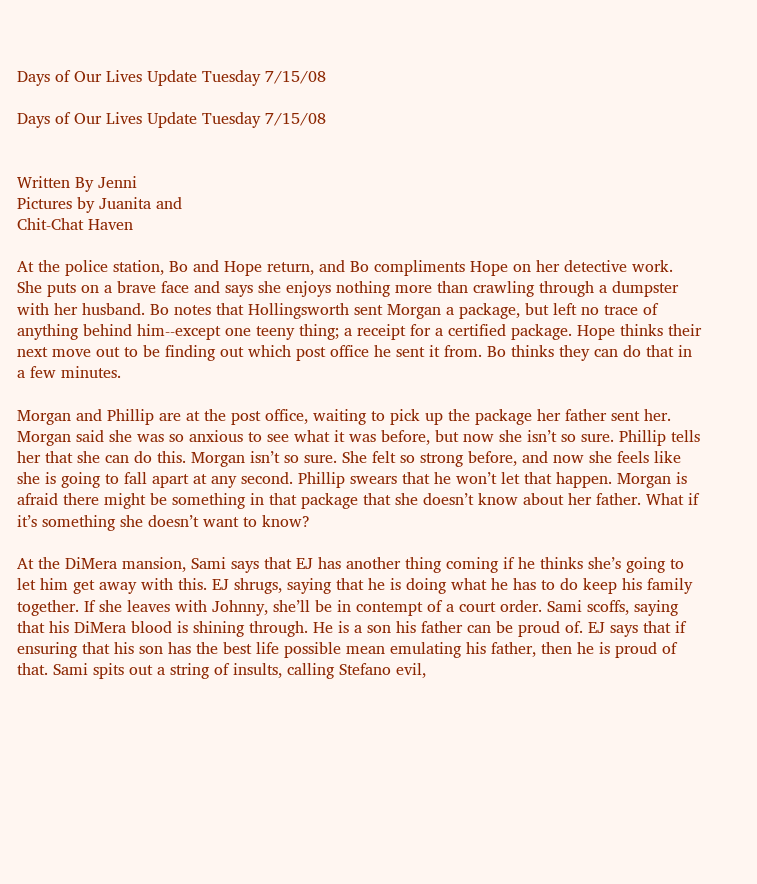Days of Our Lives Update Tuesday 7/15/08

Days of Our Lives Update Tuesday 7/15/08


Written By Jenni
Pictures by Juanita and
Chit-Chat Haven

At the police station, Bo and Hope return, and Bo compliments Hope on her detective work. She puts on a brave face and says she enjoys nothing more than crawling through a dumpster with her husband. Bo notes that Hollingsworth sent Morgan a package, but left no trace of anything behind him--except one teeny thing; a receipt for a certified package. Hope thinks their next move out to be finding out which post office he sent it from. Bo thinks they can do that in a few minutes.

Morgan and Phillip are at the post office, waiting to pick up the package her father sent her. Morgan said she was so anxious to see what it was before, but now she isn’t so sure. Phillip tells her that she can do this. Morgan isn’t so sure. She felt so strong before, and now she feels like she is going to fall apart at any second. Phillip swears that he won’t let that happen. Morgan is afraid there might be something in that package that she doesn’t know about her father. What if it’s something she doesn’t want to know?

At the DiMera mansion, Sami says that EJ has another thing coming if he thinks she’s going to let him get away with this. EJ shrugs, saying that he is doing what he has to do keep his family together. If she leaves with Johnny, she’ll be in contempt of a court order. Sami scoffs, saying that his DiMera blood is shining through. He is a son his father can be proud of. EJ says that if ensuring that his son has the best life possible mean emulating his father, then he is proud of that. Sami spits out a string of insults, calling Stefano evil,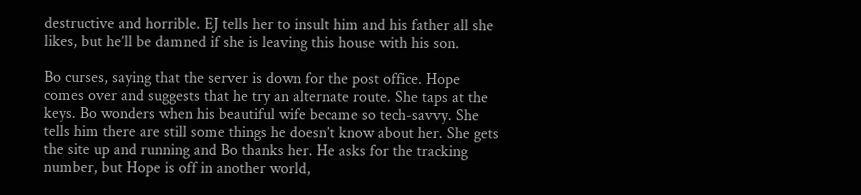destructive and horrible. EJ tells her to insult him and his father all she likes, but he’ll be damned if she is leaving this house with his son.

Bo curses, saying that the server is down for the post office. Hope comes over and suggests that he try an alternate route. She taps at the keys. Bo wonders when his beautiful wife became so tech-savvy. She tells him there are still some things he doesn’t know about her. She gets the site up and running and Bo thanks her. He asks for the tracking number, but Hope is off in another world,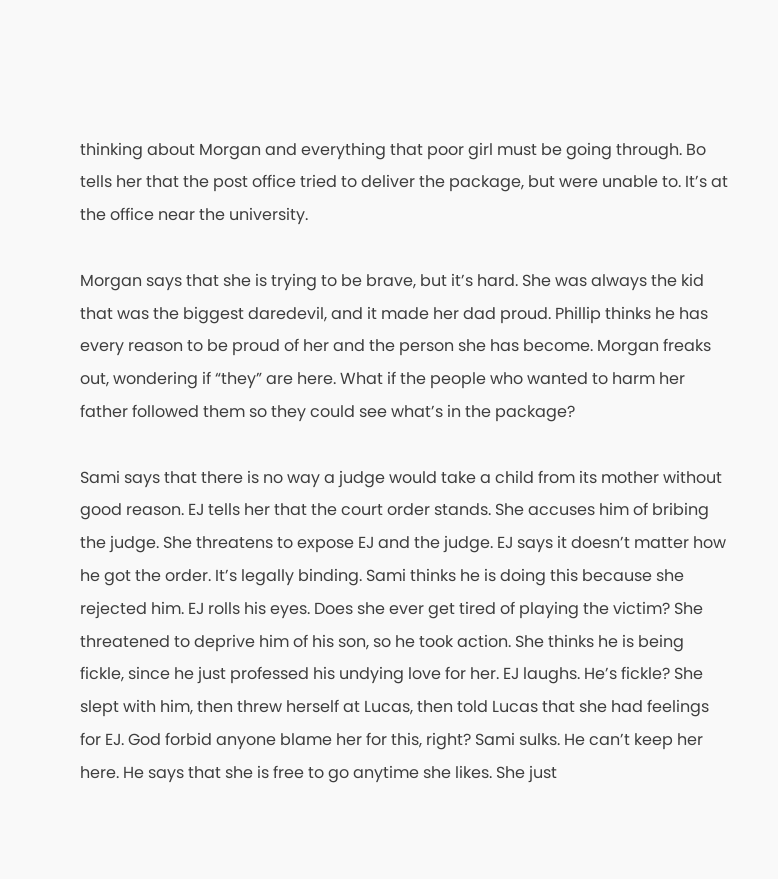thinking about Morgan and everything that poor girl must be going through. Bo tells her that the post office tried to deliver the package, but were unable to. It’s at the office near the university.

Morgan says that she is trying to be brave, but it’s hard. She was always the kid that was the biggest daredevil, and it made her dad proud. Phillip thinks he has every reason to be proud of her and the person she has become. Morgan freaks out, wondering if “they” are here. What if the people who wanted to harm her father followed them so they could see what’s in the package?

Sami says that there is no way a judge would take a child from its mother without good reason. EJ tells her that the court order stands. She accuses him of bribing the judge. She threatens to expose EJ and the judge. EJ says it doesn’t matter how he got the order. It’s legally binding. Sami thinks he is doing this because she rejected him. EJ rolls his eyes. Does she ever get tired of playing the victim? She threatened to deprive him of his son, so he took action. She thinks he is being fickle, since he just professed his undying love for her. EJ laughs. He’s fickle? She slept with him, then threw herself at Lucas, then told Lucas that she had feelings for EJ. God forbid anyone blame her for this, right? Sami sulks. He can’t keep her here. He says that she is free to go anytime she likes. She just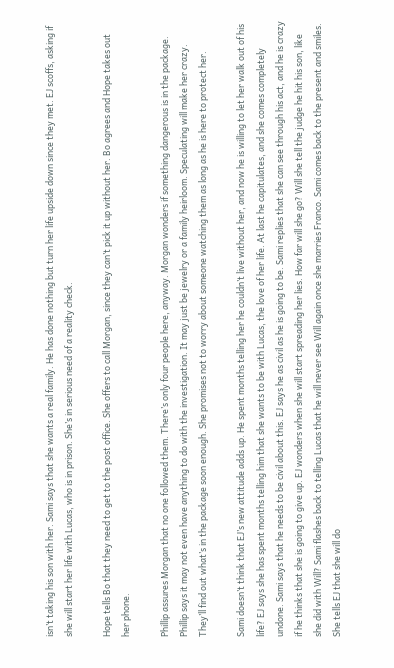isn’t taking his son with her. Sami says that she wants a real family. He has done nothing but turn her life upside down since they met. EJ scoffs, asking if she will start her life with Lucas, who is in prison. She’s in serious need of a reality check.

Hope tells Bo that they need to get to the post office. She offers to call Morgan, since they can’t pick it up without her. Bo agrees and Hope takes out her phone.

Phillip assures Morgan that no one followed them. There’s only four people here, anyway. Morgan wonders if something dangerous is in the package. Phillip says it may not even have anything to do with the investigation. It may just be jewelry or a family heirloom. Speculating will make her crazy. They’ll find out what’s in the package soon enough. She promises not to worry about someone watching them as long as he is here to protect her.

Sami doesn’t think that EJ’s new attitude adds up. He spent months telling her he couldn’t live without her, and now he is willing to let her walk out of his life? EJ says she has spent months telling him that she wants to be with Lucas, the love of her life. At last he capitulates, and she comes completely undone. Sami says that he needs to be civil about this. EJ says he as civil as he is going to be. Sami replies that she can see through his act, and he is crazy if he thinks that she is going to give up. EJ wonders when she will start spreading her lies. How far will she go? Will she tell the judge he hit his son, like she did with Will? Sami flashes back to telling Lucas that he will never see Will again once she marries Franco. Sami comes back to the present and smiles. She tells EJ that she will do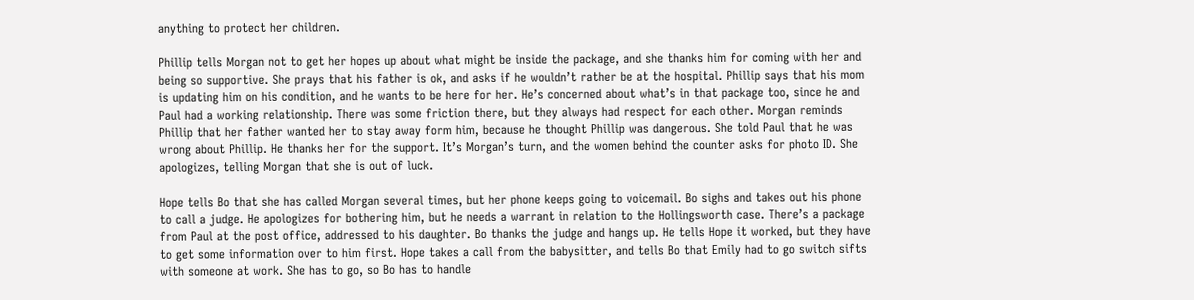anything to protect her children.

Phillip tells Morgan not to get her hopes up about what might be inside the package, and she thanks him for coming with her and being so supportive. She prays that his father is ok, and asks if he wouldn’t rather be at the hospital. Phillip says that his mom is updating him on his condition, and he wants to be here for her. He’s concerned about what’s in that package too, since he and Paul had a working relationship. There was some friction there, but they always had respect for each other. Morgan reminds Phillip that her father wanted her to stay away form him, because he thought Phillip was dangerous. She told Paul that he was wrong about Phillip. He thanks her for the support. It’s Morgan’s turn, and the women behind the counter asks for photo ID. She apologizes, telling Morgan that she is out of luck.

Hope tells Bo that she has called Morgan several times, but her phone keeps going to voicemail. Bo sighs and takes out his phone to call a judge. He apologizes for bothering him, but he needs a warrant in relation to the Hollingsworth case. There’s a package from Paul at the post office, addressed to his daughter. Bo thanks the judge and hangs up. He tells Hope it worked, but they have to get some information over to him first. Hope takes a call from the babysitter, and tells Bo that Emily had to go switch sifts with someone at work. She has to go, so Bo has to handle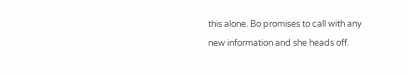this alone. Bo promises to call with any new information and she heads off.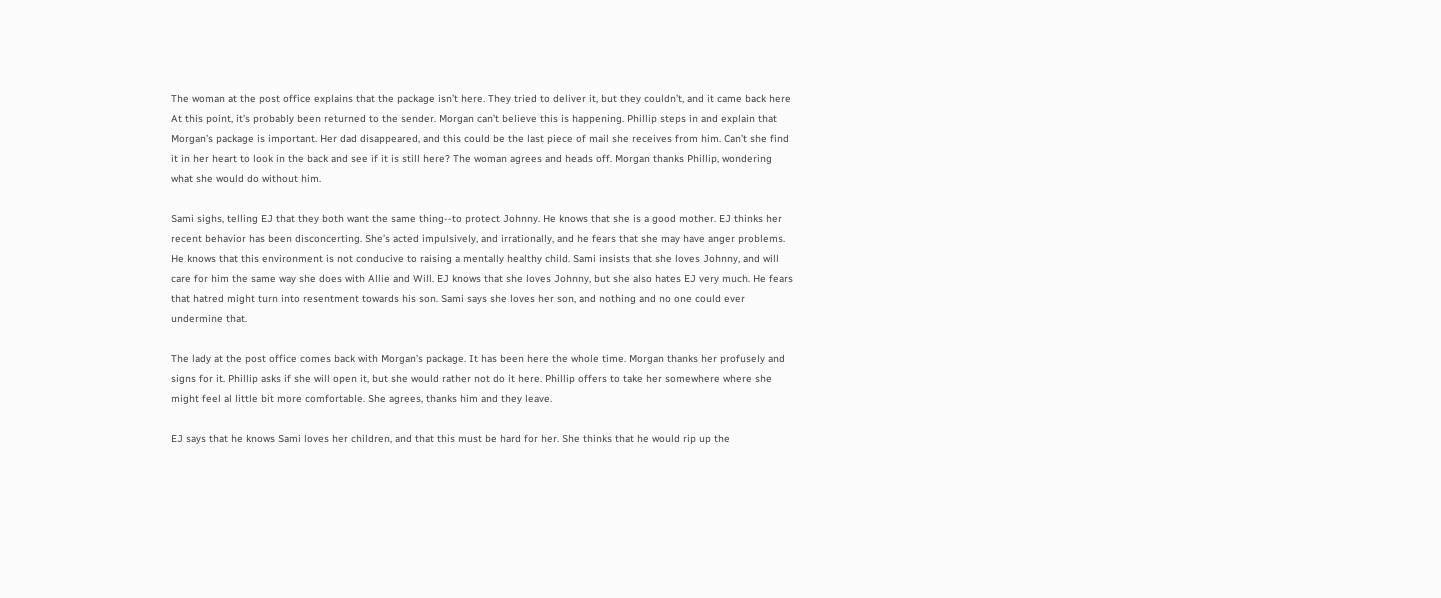The woman at the post office explains that the package isn’t here. They tried to deliver it, but they couldn’t, and it came back here At this point, it’s probably been returned to the sender. Morgan can’t believe this is happening. Phillip steps in and explain that Morgan’s package is important. Her dad disappeared, and this could be the last piece of mail she receives from him. Can’t she find it in her heart to look in the back and see if it is still here? The woman agrees and heads off. Morgan thanks Phillip, wondering what she would do without him.

Sami sighs, telling EJ that they both want the same thing--to protect Johnny. He knows that she is a good mother. EJ thinks her recent behavior has been disconcerting. She’s acted impulsively, and irrationally, and he fears that she may have anger problems. He knows that this environment is not conducive to raising a mentally healthy child. Sami insists that she loves Johnny, and will care for him the same way she does with Allie and Will. EJ knows that she loves Johnny, but she also hates EJ very much. He fears that hatred might turn into resentment towards his son. Sami says she loves her son, and nothing and no one could ever undermine that.

The lady at the post office comes back with Morgan’s package. It has been here the whole time. Morgan thanks her profusely and signs for it. Phillip asks if she will open it, but she would rather not do it here. Phillip offers to take her somewhere where she might feel al little bit more comfortable. She agrees, thanks him and they leave.

EJ says that he knows Sami loves her children, and that this must be hard for her. She thinks that he would rip up the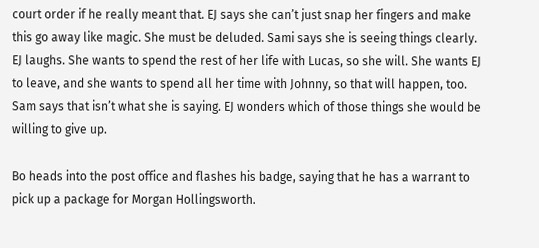court order if he really meant that. EJ says she can’t just snap her fingers and make this go away like magic. She must be deluded. Sami says she is seeing things clearly. EJ laughs. She wants to spend the rest of her life with Lucas, so she will. She wants EJ to leave, and she wants to spend all her time with Johnny, so that will happen, too. Sam says that isn’t what she is saying. EJ wonders which of those things she would be willing to give up.

Bo heads into the post office and flashes his badge, saying that he has a warrant to pick up a package for Morgan Hollingsworth.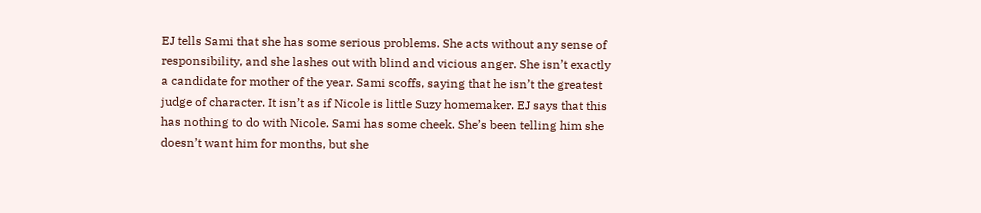EJ tells Sami that she has some serious problems. She acts without any sense of responsibility, and she lashes out with blind and vicious anger. She isn’t exactly a candidate for mother of the year. Sami scoffs, saying that he isn’t the greatest judge of character. It isn’t as if Nicole is little Suzy homemaker. EJ says that this has nothing to do with Nicole. Sami has some cheek. She’s been telling him she doesn’t want him for months, but she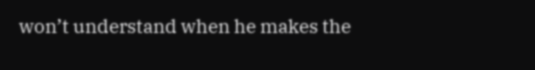won’t understand when he makes the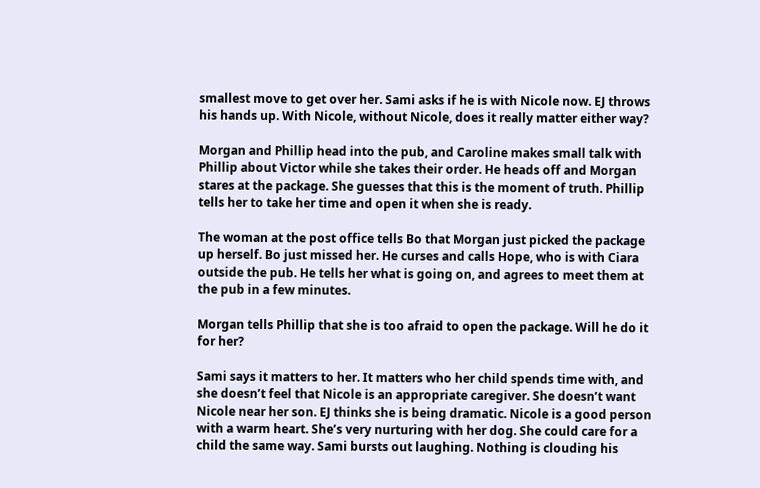smallest move to get over her. Sami asks if he is with Nicole now. EJ throws his hands up. With Nicole, without Nicole, does it really matter either way?

Morgan and Phillip head into the pub, and Caroline makes small talk with Phillip about Victor while she takes their order. He heads off and Morgan stares at the package. She guesses that this is the moment of truth. Phillip tells her to take her time and open it when she is ready.

The woman at the post office tells Bo that Morgan just picked the package up herself. Bo just missed her. He curses and calls Hope, who is with Ciara outside the pub. He tells her what is going on, and agrees to meet them at the pub in a few minutes.

Morgan tells Phillip that she is too afraid to open the package. Will he do it for her?

Sami says it matters to her. It matters who her child spends time with, and she doesn’t feel that Nicole is an appropriate caregiver. She doesn’t want Nicole near her son. EJ thinks she is being dramatic. Nicole is a good person with a warm heart. She’s very nurturing with her dog. She could care for a child the same way. Sami bursts out laughing. Nothing is clouding his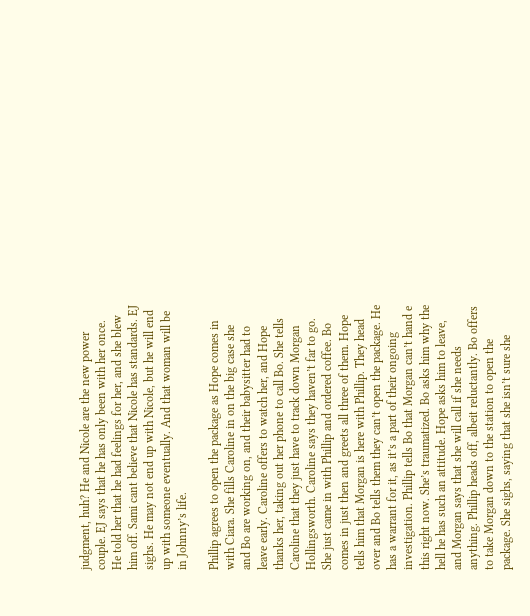judgment, huh? He and Nicole are the new power couple. EJ says that he has only been with her once. He told her that he had feelings for her, and she blew him off. Sami cant believe that Nicole has standards. EJ sighs. He may not end up with Nicole, but he will end up with someone eventually. And that woman will be in Johnny’s life.

Phillip agrees to open the package as Hope comes in with Ciara. She fills Caroline in on the big case she and Bo are working on, and their babysitter had to leave early. Caroline offers to watch her, and Hope thanks her, taking out her phone to call Bo. She tells Caroline that they just have to track down Morgan Hollingsworth. Caroline says they haven’t far to go. She just came in with Phillip and ordered coffee. Bo comes in just then and greets all three of them. Hope tells him that Morgan is here with Phillip. They head over and Bo tells them they can’t open the package. He has a warrant for it, as it’s a part of their ongoing investigation. Phillip tells Bo that Morgan can’t hand e this right now. She’s traumatized. Bo asks him why the hell he has such an attitude. Hope asks him to leave, and Morgan says that she will call if she needs anything. Phillip heads off, albeit reluctantly. Bo offers to take Morgan down to the station to open the package. She sighs, saying that she isn’t sure she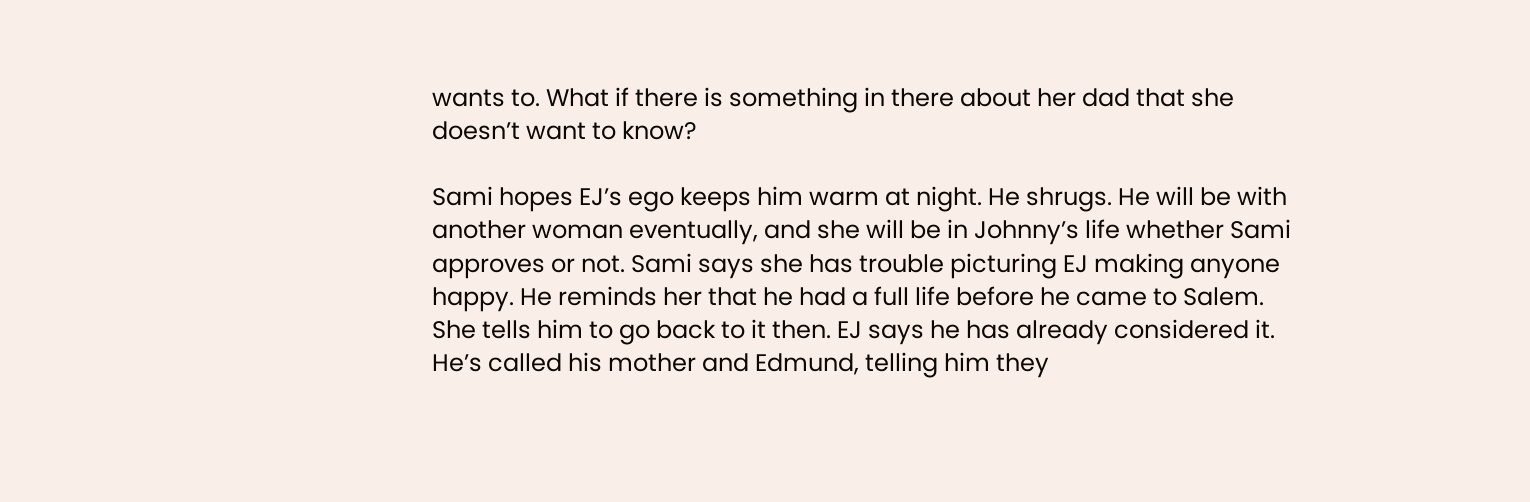wants to. What if there is something in there about her dad that she doesn’t want to know?

Sami hopes EJ’s ego keeps him warm at night. He shrugs. He will be with another woman eventually, and she will be in Johnny’s life whether Sami approves or not. Sami says she has trouble picturing EJ making anyone happy. He reminds her that he had a full life before he came to Salem. She tells him to go back to it then. EJ says he has already considered it. He’s called his mother and Edmund, telling him they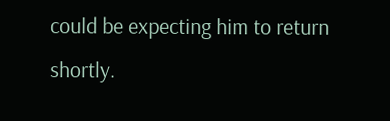could be expecting him to return shortly.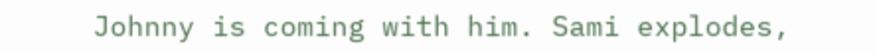Johnny is coming with him. Sami explodes,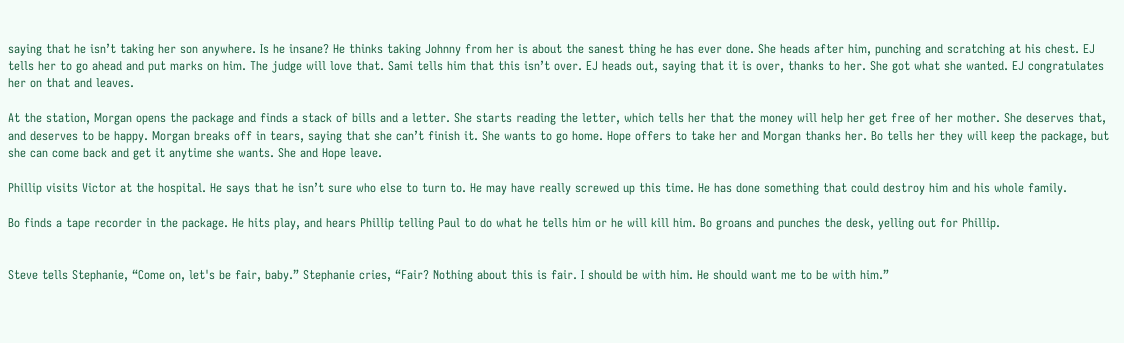saying that he isn’t taking her son anywhere. Is he insane? He thinks taking Johnny from her is about the sanest thing he has ever done. She heads after him, punching and scratching at his chest. EJ tells her to go ahead and put marks on him. The judge will love that. Sami tells him that this isn’t over. EJ heads out, saying that it is over, thanks to her. She got what she wanted. EJ congratulates her on that and leaves.

At the station, Morgan opens the package and finds a stack of bills and a letter. She starts reading the letter, which tells her that the money will help her get free of her mother. She deserves that, and deserves to be happy. Morgan breaks off in tears, saying that she can’t finish it. She wants to go home. Hope offers to take her and Morgan thanks her. Bo tells her they will keep the package, but she can come back and get it anytime she wants. She and Hope leave.

Phillip visits Victor at the hospital. He says that he isn’t sure who else to turn to. He may have really screwed up this time. He has done something that could destroy him and his whole family.

Bo finds a tape recorder in the package. He hits play, and hears Phillip telling Paul to do what he tells him or he will kill him. Bo groans and punches the desk, yelling out for Phillip.


Steve tells Stephanie, “Come on, let's be fair, baby.” Stephanie cries, “Fair? Nothing about this is fair. I should be with him. He should want me to be with him.”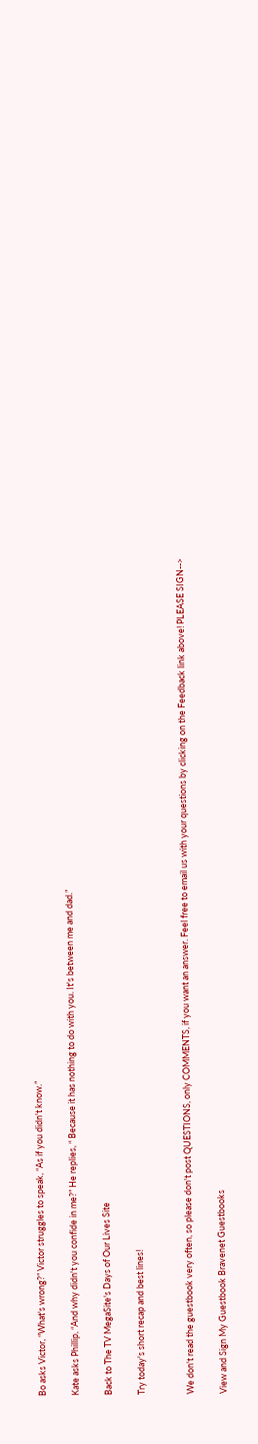Bo asks Victor, “What's wrong?” Victor struggles to speak, “As if you didn't know.”

Kate asks Phillip, “And why didn't you confide in me?” He replies, “ Because it has nothing to do with you. It's between me and dad.”

Back to The TV MegaSite's Days of Our Lives Site

Try today's short recap and best lines!


We don't read the guestbook very often, so please don't post QUESTIONS, only COMMENTS, if you want an answer. Feel free to email us with your questions by clicking on the Feedback link above! PLEASE SIGN-->

View and Sign My Guestbook Bravenet Guestbooks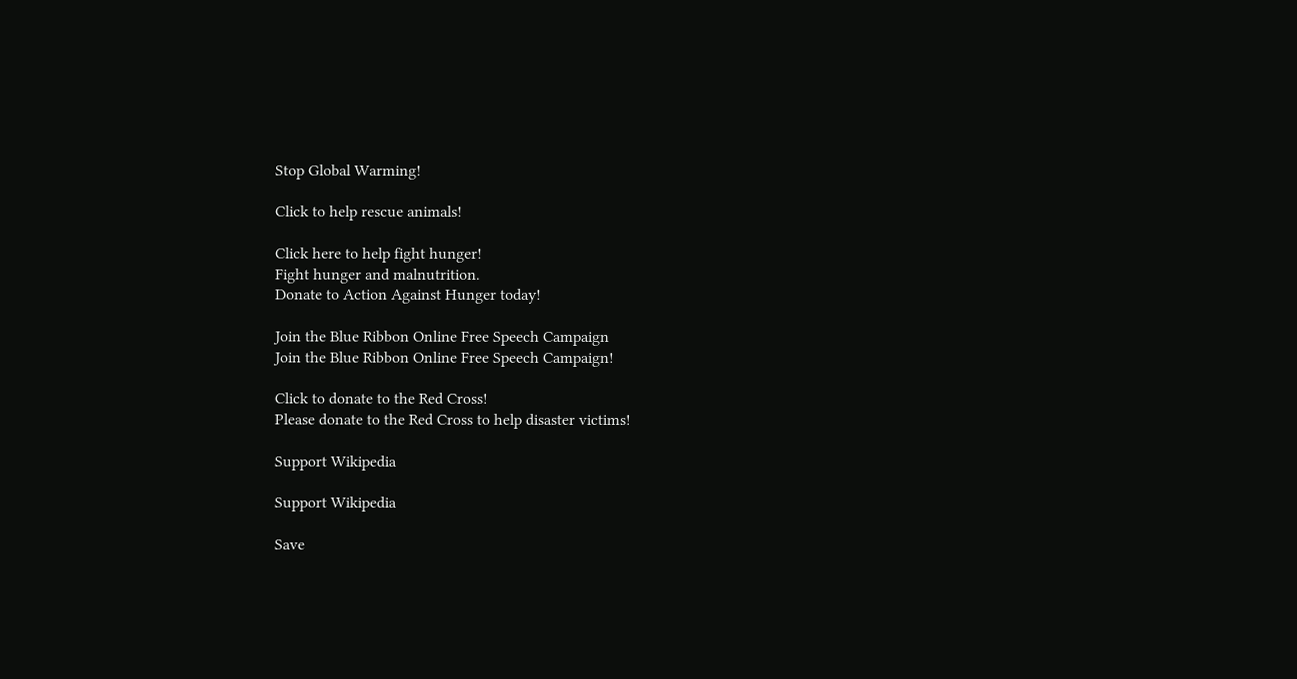Stop Global Warming!

Click to help rescue animals!

Click here to help fight hunger!
Fight hunger and malnutrition.
Donate to Action Against Hunger today!

Join the Blue Ribbon Online Free Speech Campaign
Join the Blue Ribbon Online Free Speech Campaign!

Click to donate to the Red Cross!
Please donate to the Red Cross to help disaster victims!

Support Wikipedia

Support Wikipedia

Save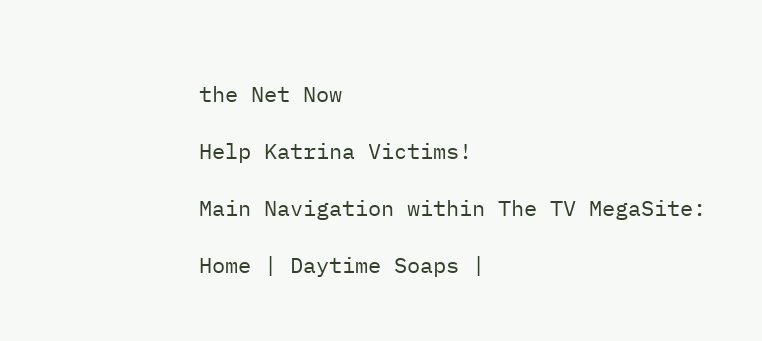the Net Now

Help Katrina Victims!

Main Navigation within The TV MegaSite:

Home | Daytime Soaps |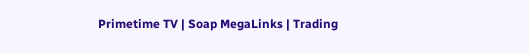Primetime TV | Soap MegaLinks | Trading